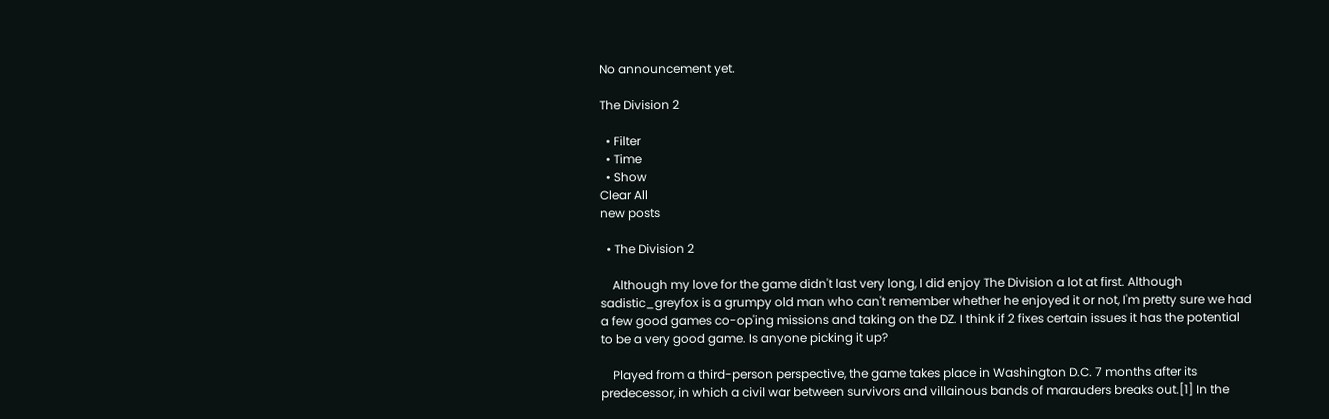No announcement yet.

The Division 2

  • Filter
  • Time
  • Show
Clear All
new posts

  • The Division 2

    Although my love for the game didn't last very long, I did enjoy The Division a lot at first. Although sadistic_greyfox is a grumpy old man who can't remember whether he enjoyed it or not, I'm pretty sure we had a few good games co-op'ing missions and taking on the DZ. I think if 2 fixes certain issues it has the potential to be a very good game. Is anyone picking it up?

    Played from a third-person perspective, the game takes place in Washington D.C. 7 months after its predecessor, in which a civil war between survivors and villainous bands of marauders breaks out.[1] In the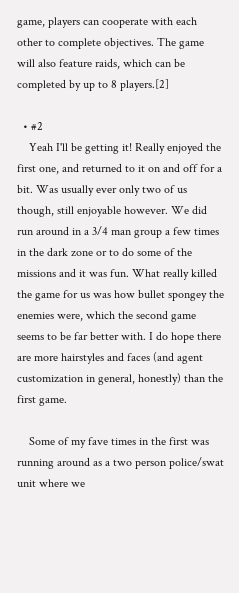game, players can cooperate with each other to complete objectives. The game will also feature raids, which can be completed by up to 8 players.[2]

  • #2
    Yeah I'll be getting it! Really enjoyed the first one, and returned to it on and off for a bit. Was usually ever only two of us though, still enjoyable however. We did run around in a 3/4 man group a few times in the dark zone or to do some of the missions and it was fun. What really killed the game for us was how bullet spongey the enemies were, which the second game seems to be far better with. I do hope there are more hairstyles and faces (and agent customization in general, honestly) than the first game.

    Some of my fave times in the first was running around as a two person police/swat unit where we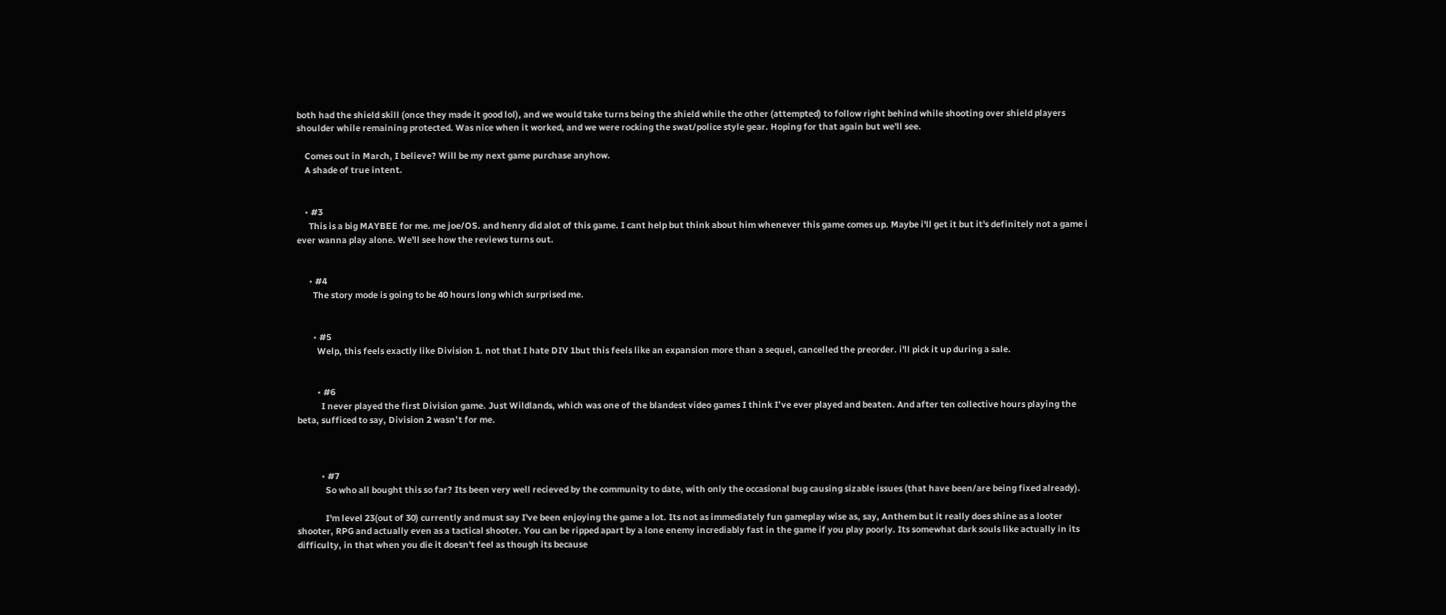both had the shield skill (once they made it good lol), and we would take turns being the shield while the other (attempted) to follow right behind while shooting over shield players shoulder while remaining protected. Was nice when it worked, and we were rocking the swat/police style gear. Hoping for that again but we'll see.

    Comes out in March, I believe? Will be my next game purchase anyhow.
    A shade of true intent.


    • #3
      This is a big MAYBEE for me. me joe/OS. and henry did alot of this game. I cant help but think about him whenever this game comes up. Maybe i'll get it but it's definitely not a game i ever wanna play alone. We'll see how the reviews turns out.


      • #4
        The story mode is going to be 40 hours long which surprised me.


        • #5
          Welp, this feels exactly like Division 1. not that I hate DIV 1but this feels like an expansion more than a sequel, cancelled the preorder. i'll pick it up during a sale.


          • #6
            I never played the first Division game. Just Wildlands, which was one of the blandest video games I think I’ve ever played and beaten. And after ten collective hours playing the beta, sufficed to say, Division 2 wasn’t for me.



            • #7
              So who all bought this so far? Its been very well recieved by the community to date, with only the occasional bug causing sizable issues (that have been/are being fixed already).

              I'm level 23(out of 30) currently and must say I've been enjoying the game a lot. Its not as immediately fun gameplay wise as, say, Anthem but it really does shine as a looter shooter, RPG and actually even as a tactical shooter. You can be ripped apart by a lone enemy incrediably fast in the game if you play poorly. Its somewhat dark souls like actually in its difficulty, in that when you die it doesn't feel as though its because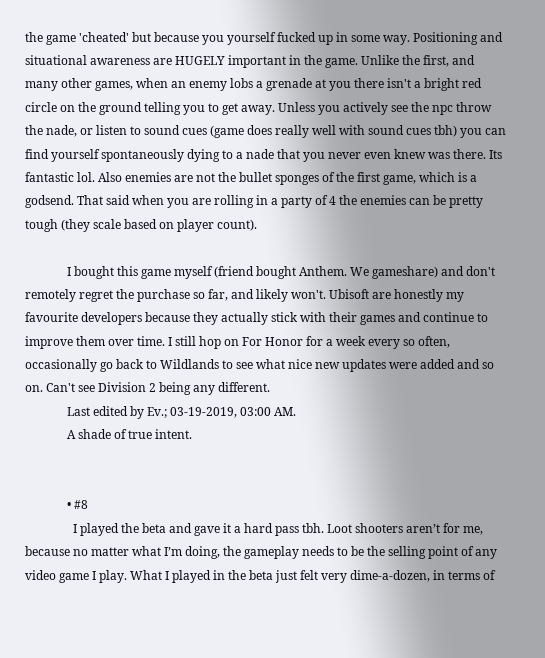the game 'cheated' but because you yourself fucked up in some way. Positioning and situational awareness are HUGELY important in the game. Unlike the first, and many other games, when an enemy lobs a grenade at you there isn't a bright red circle on the ground telling you to get away. Unless you actively see the npc throw the nade, or listen to sound cues (game does really well with sound cues tbh) you can find yourself spontaneously dying to a nade that you never even knew was there. Its fantastic lol. Also enemies are not the bullet sponges of the first game, which is a godsend. That said when you are rolling in a party of 4 the enemies can be pretty tough (they scale based on player count).

              I bought this game myself (friend bought Anthem. We gameshare) and don't remotely regret the purchase so far, and likely won't. Ubisoft are honestly my favourite developers because they actually stick with their games and continue to improve them over time. I still hop on For Honor for a week every so often, occasionally go back to Wildlands to see what nice new updates were added and so on. Can't see Division 2 being any different.
              Last edited by Ev.; 03-19-2019, 03:00 AM.
              A shade of true intent.


              • #8
                I played the beta and gave it a hard pass tbh. Loot shooters aren’t for me, because no matter what I’m doing, the gameplay needs to be the selling point of any video game I play. What I played in the beta just felt very dime-a-dozen, in terms of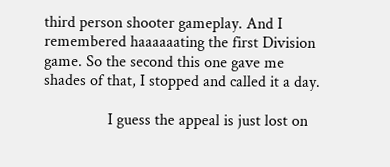third person shooter gameplay. And I remembered haaaaaating the first Division game. So the second this one gave me shades of that, I stopped and called it a day.

                I guess the appeal is just lost on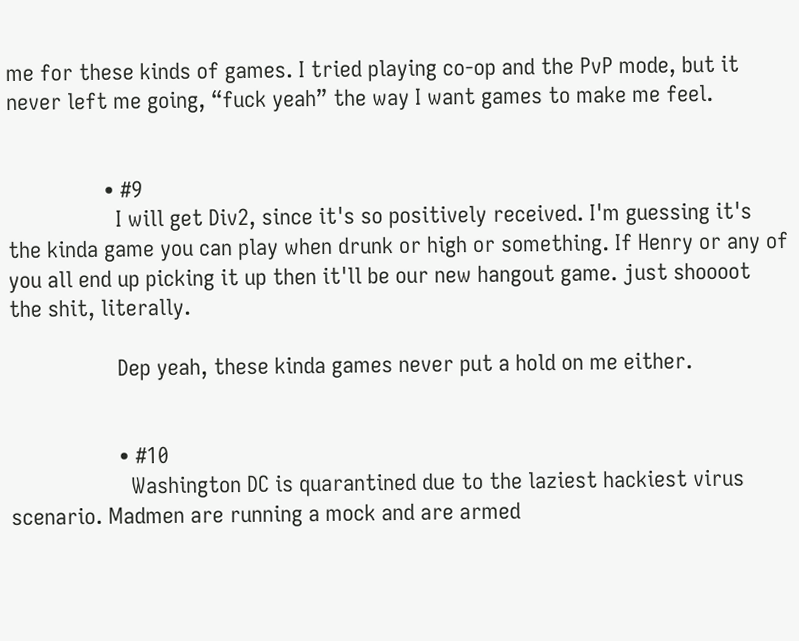me for these kinds of games. I tried playing co-op and the PvP mode, but it never left me going, “fuck yeah” the way I want games to make me feel.


                • #9
                  I will get Div2, since it's so positively received. I'm guessing it's the kinda game you can play when drunk or high or something. If Henry or any of you all end up picking it up then it'll be our new hangout game. just shoooot the shit, literally.

                  Dep yeah, these kinda games never put a hold on me either.


                  • #10
                    Washington DC is quarantined due to the laziest hackiest virus scenario. Madmen are running a mock and are armed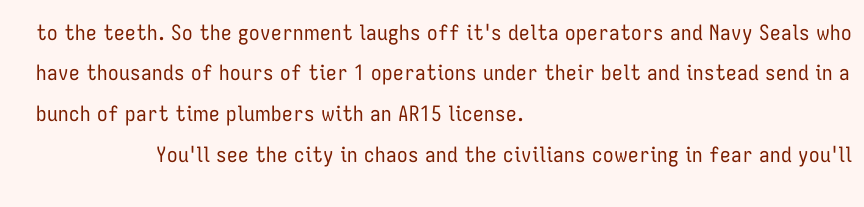to the teeth. So the government laughs off it's delta operators and Navy Seals who have thousands of hours of tier 1 operations under their belt and instead send in a bunch of part time plumbers with an AR15 license.
                    You'll see the city in chaos and the civilians cowering in fear and you'll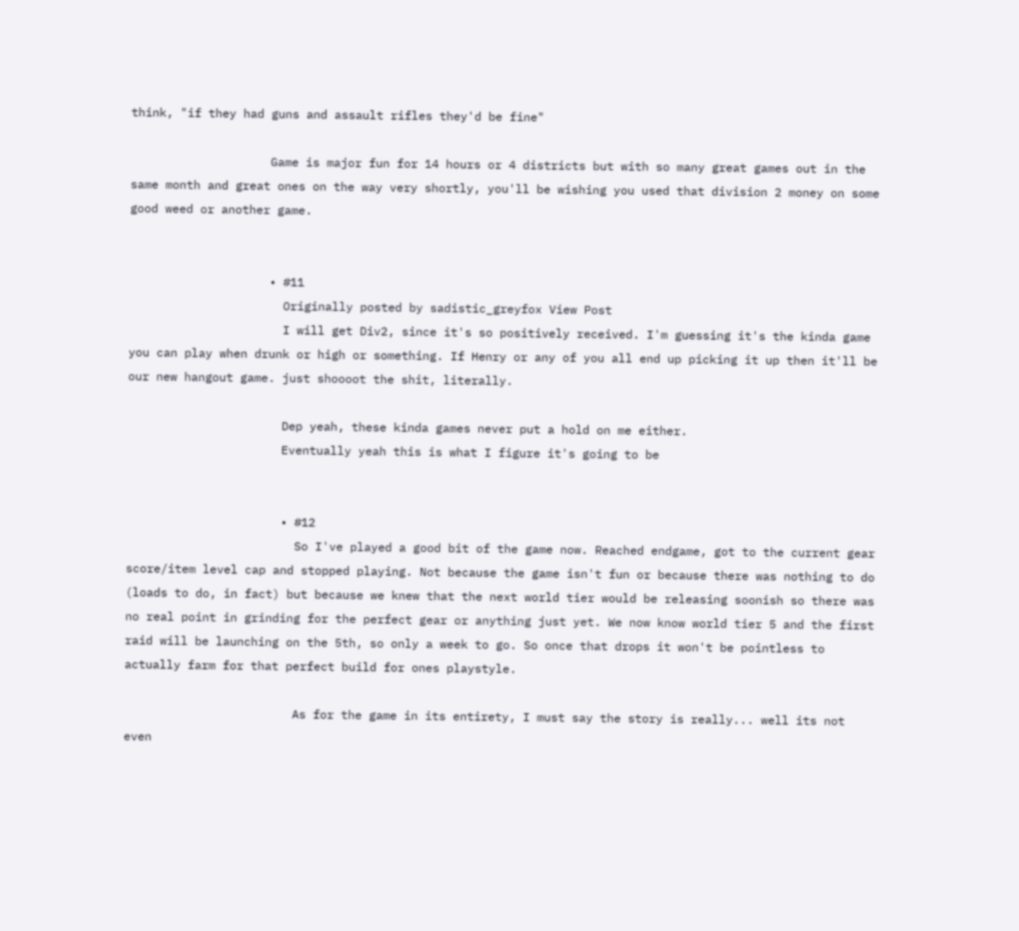think, "if they had guns and assault rifles they'd be fine"

                    Game is major fun for 14 hours or 4 districts but with so many great games out in the same month and great ones on the way very shortly, you'll be wishing you used that division 2 money on some good weed or another game.


                    • #11
                      Originally posted by sadistic_greyfox View Post
                      I will get Div2, since it's so positively received. I'm guessing it's the kinda game you can play when drunk or high or something. If Henry or any of you all end up picking it up then it'll be our new hangout game. just shoooot the shit, literally.

                      Dep yeah, these kinda games never put a hold on me either.
                      Eventually yeah this is what I figure it's going to be


                      • #12
                        So I've played a good bit of the game now. Reached endgame, got to the current gear score/item level cap and stopped playing. Not because the game isn't fun or because there was nothing to do (loads to do, in fact) but because we knew that the next world tier would be releasing soonish so there was no real point in grinding for the perfect gear or anything just yet. We now know world tier 5 and the first raid will be launching on the 5th, so only a week to go. So once that drops it won't be pointless to actually farm for that perfect build for ones playstyle.

                        As for the game in its entirety, I must say the story is really... well its not even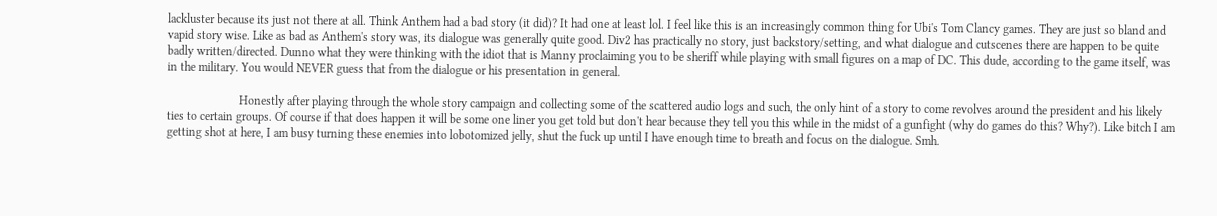lackluster because its just not there at all. Think Anthem had a bad story (it did)? It had one at least lol. I feel like this is an increasingly common thing for Ubi's Tom Clancy games. They are just so bland and vapid story wise. Like as bad as Anthem's story was, its dialogue was generally quite good. Div2 has practically no story, just backstory/setting, and what dialogue and cutscenes there are happen to be quite badly written/directed. Dunno what they were thinking with the idiot that is Manny proclaiming you to be sheriff while playing with small figures on a map of DC. This dude, according to the game itself, was in the military. You would NEVER guess that from the dialogue or his presentation in general.

                        Honestly after playing through the whole story campaign and collecting some of the scattered audio logs and such, the only hint of a story to come revolves around the president and his likely ties to certain groups. Of course if that does happen it will be some one liner you get told but don't hear because they tell you this while in the midst of a gunfight (why do games do this? Why?). Like bitch I am getting shot at here, I am busy turning these enemies into lobotomized jelly, shut the fuck up until I have enough time to breath and focus on the dialogue. Smh.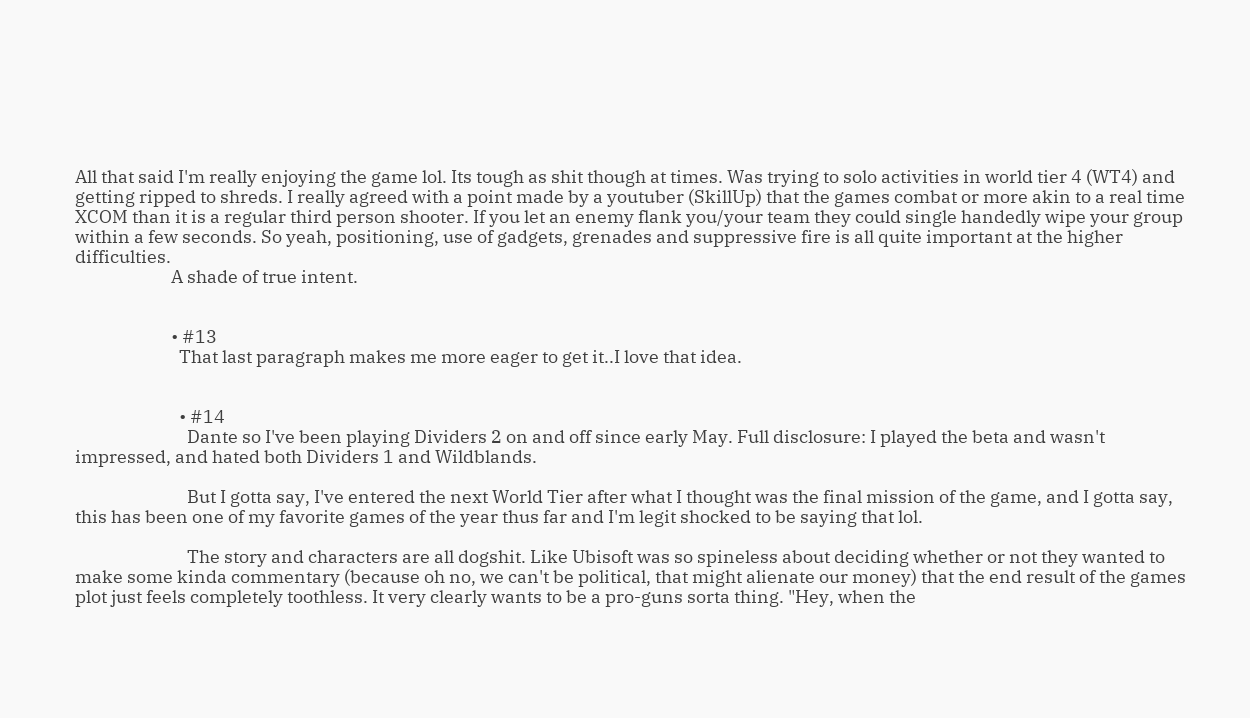All that said I'm really enjoying the game lol. Its tough as shit though at times. Was trying to solo activities in world tier 4 (WT4) and getting ripped to shreds. I really agreed with a point made by a youtuber (SkillUp) that the games combat or more akin to a real time XCOM than it is a regular third person shooter. If you let an enemy flank you/your team they could single handedly wipe your group within a few seconds. So yeah, positioning, use of gadgets, grenades and suppressive fire is all quite important at the higher difficulties.
                        A shade of true intent.


                        • #13
                          That last paragraph makes me more eager to get it..I love that idea.


                          • #14
                            Dante so I've been playing Dividers 2 on and off since early May. Full disclosure: I played the beta and wasn't impressed, and hated both Dividers 1 and Wildblands.

                            But I gotta say, I've entered the next World Tier after what I thought was the final mission of the game, and I gotta say, this has been one of my favorite games of the year thus far and I'm legit shocked to be saying that lol.

                            The story and characters are all dogshit. Like Ubisoft was so spineless about deciding whether or not they wanted to make some kinda commentary (because oh no, we can't be political, that might alienate our money) that the end result of the games plot just feels completely toothless. It very clearly wants to be a pro-guns sorta thing. "Hey, when the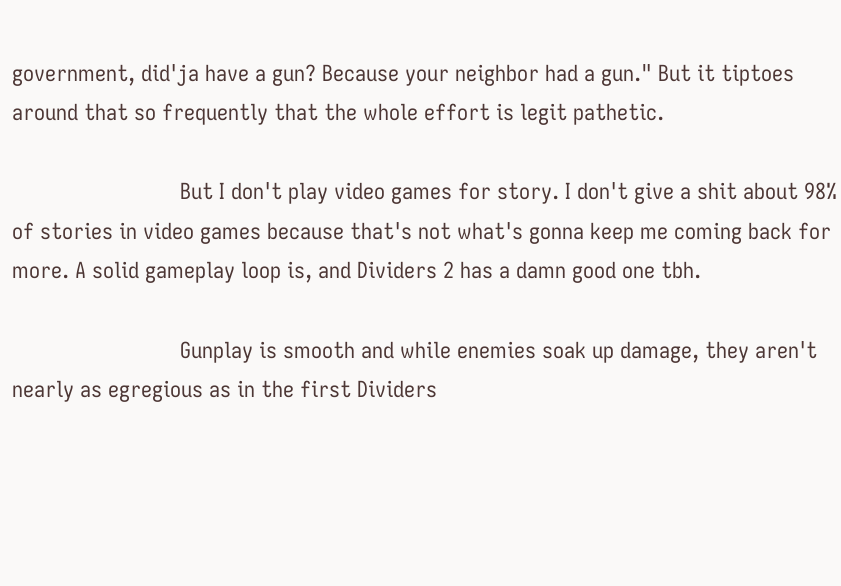government, did'ja have a gun? Because your neighbor had a gun." But it tiptoes around that so frequently that the whole effort is legit pathetic.

                            But I don't play video games for story. I don't give a shit about 98% of stories in video games because that's not what's gonna keep me coming back for more. A solid gameplay loop is, and Dividers 2 has a damn good one tbh.

                            Gunplay is smooth and while enemies soak up damage, they aren't nearly as egregious as in the first Dividers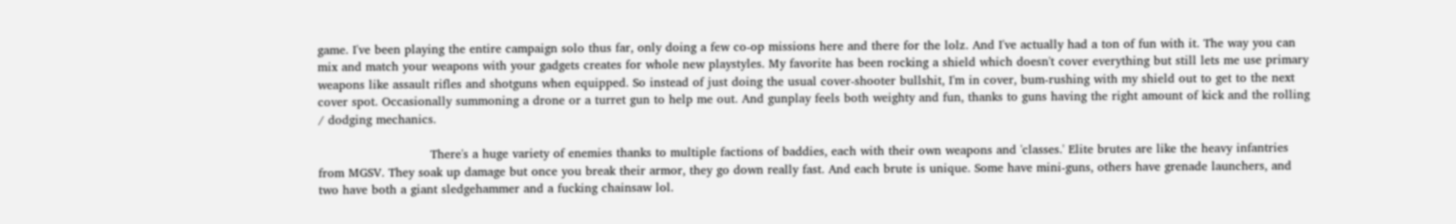game. I've been playing the entire campaign solo thus far, only doing a few co-op missions here and there for the lolz. And I've actually had a ton of fun with it. The way you can mix and match your weapons with your gadgets creates for whole new playstyles. My favorite has been rocking a shield which doesn't cover everything but still lets me use primary weapons like assault rifles and shotguns when equipped. So instead of just doing the usual cover-shooter bullshit, I'm in cover, bum-rushing with my shield out to get to the next cover spot. Occasionally summoning a drone or a turret gun to help me out. And gunplay feels both weighty and fun, thanks to guns having the right amount of kick and the rolling / dodging mechanics.

                            There's a huge variety of enemies thanks to multiple factions of baddies, each with their own weapons and 'classes.' Elite brutes are like the heavy infantries from MGSV. They soak up damage but once you break their armor, they go down really fast. And each brute is unique. Some have mini-guns, others have grenade launchers, and two have both a giant sledgehammer and a fucking chainsaw lol.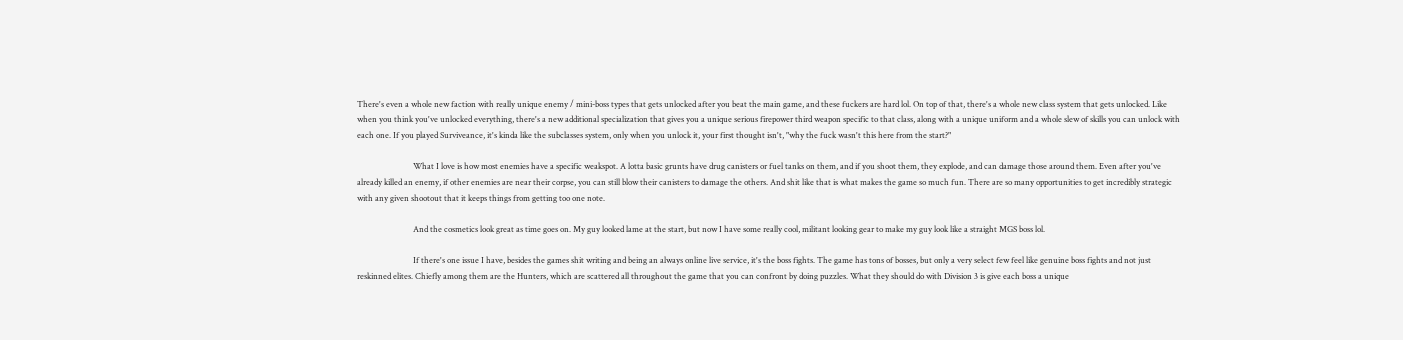There's even a whole new faction with really unique enemy / mini-boss types that gets unlocked after you beat the main game, and these fuckers are hard lol. On top of that, there's a whole new class system that gets unlocked. Like when you think you've unlocked everything, there's a new additional specialization that gives you a unique serious firepower third weapon specific to that class, along with a unique uniform and a whole slew of skills you can unlock with each one. If you played Surviveance, it's kinda like the subclasses system, only when you unlock it, your first thought isn't, "why the fuck wasn't this here from the start?"

                            What I love is how most enemies have a specific weakspot. A lotta basic grunts have drug canisters or fuel tanks on them, and if you shoot them, they explode, and can damage those around them. Even after you've already killed an enemy, if other enemies are near their corpse, you can still blow their canisters to damage the others. And shit like that is what makes the game so much fun. There are so many opportunities to get incredibly strategic with any given shootout that it keeps things from getting too one note.

                            And the cosmetics look great as time goes on. My guy looked lame at the start, but now I have some really cool, militant looking gear to make my guy look like a straight MGS boss lol.

                            If there's one issue I have, besides the games shit writing and being an always online live service, it's the boss fights. The game has tons of bosses, but only a very select few feel like genuine boss fights and not just reskinned elites. Chiefly among them are the Hunters, which are scattered all throughout the game that you can confront by doing puzzles. What they should do with Division 3 is give each boss a unique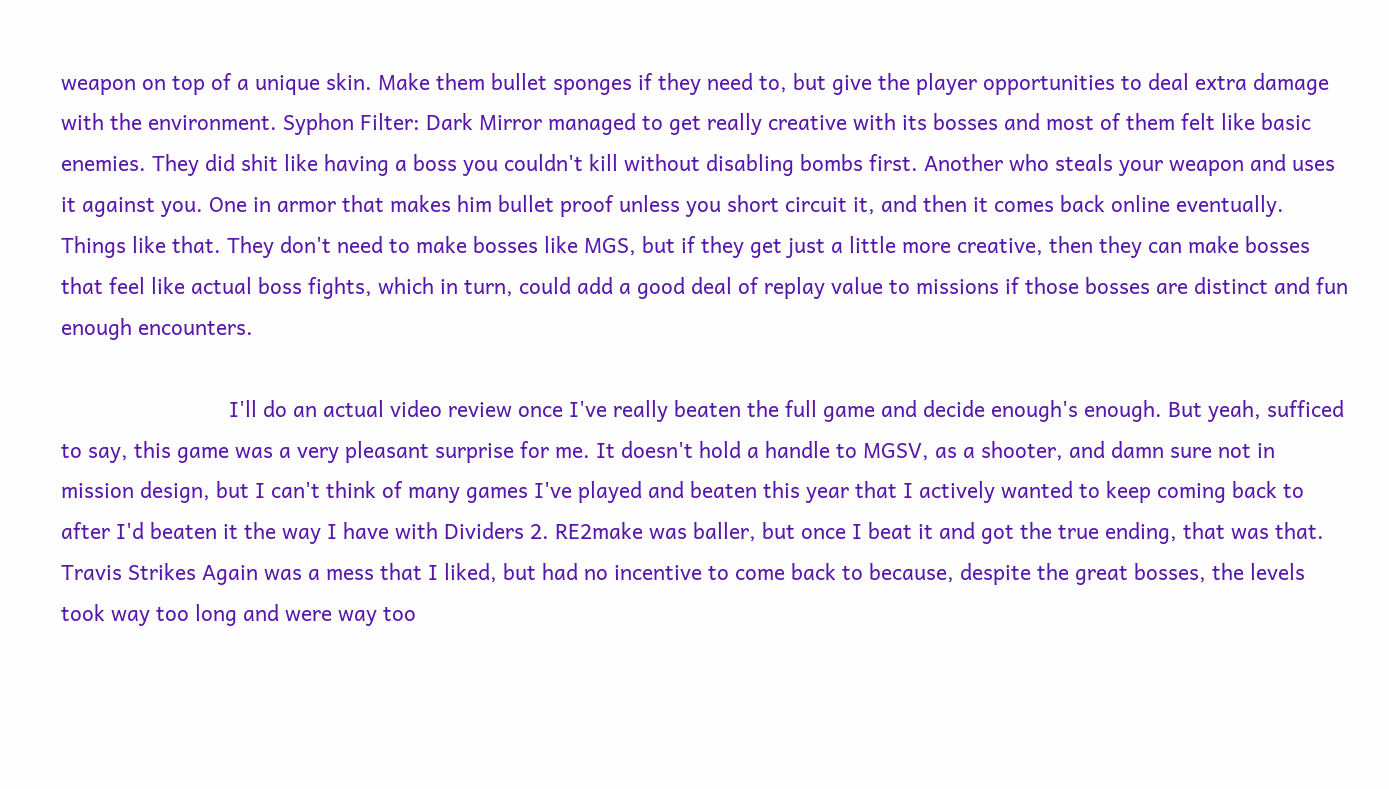weapon on top of a unique skin. Make them bullet sponges if they need to, but give the player opportunities to deal extra damage with the environment. Syphon Filter: Dark Mirror managed to get really creative with its bosses and most of them felt like basic enemies. They did shit like having a boss you couldn't kill without disabling bombs first. Another who steals your weapon and uses it against you. One in armor that makes him bullet proof unless you short circuit it, and then it comes back online eventually. Things like that. They don't need to make bosses like MGS, but if they get just a little more creative, then they can make bosses that feel like actual boss fights, which in turn, could add a good deal of replay value to missions if those bosses are distinct and fun enough encounters.

                            I'll do an actual video review once I've really beaten the full game and decide enough's enough. But yeah, sufficed to say, this game was a very pleasant surprise for me. It doesn't hold a handle to MGSV, as a shooter, and damn sure not in mission design, but I can't think of many games I've played and beaten this year that I actively wanted to keep coming back to after I'd beaten it the way I have with Dividers 2. RE2make was baller, but once I beat it and got the true ending, that was that. Travis Strikes Again was a mess that I liked, but had no incentive to come back to because, despite the great bosses, the levels took way too long and were way too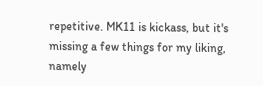repetitive. MK11 is kickass, but it's missing a few things for my liking, namely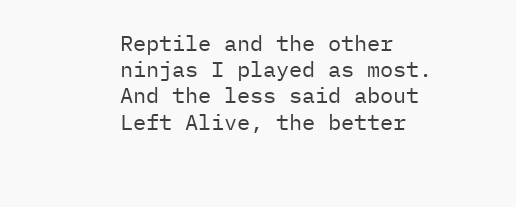Reptile and the other ninjas I played as most. And the less said about Left Alive, the better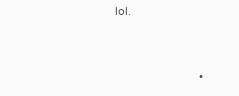lol.


                            •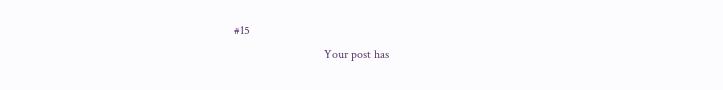#15
                              Your post has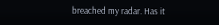breached my radar. Has it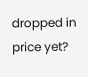dropped in price yet?